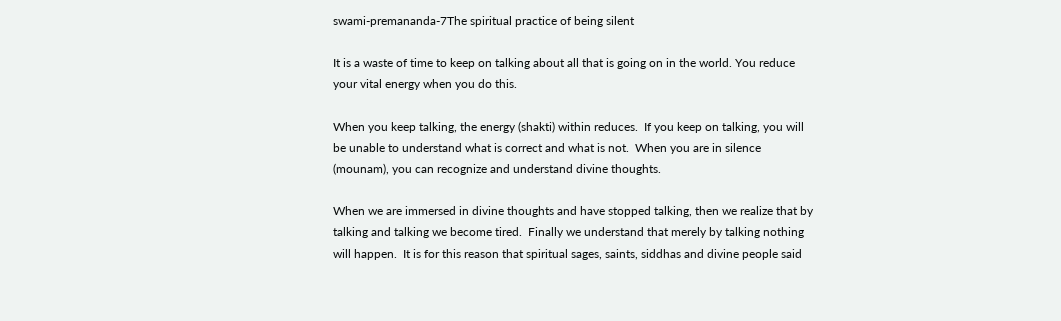swami-premananda-7The spiritual practice of being silent

It is a waste of time to keep on talking about all that is going on in the world. You reduce your vital energy when you do this.

When you keep talking, the energy (shakti) within reduces.  If you keep on talking, you will be unable to understand what is correct and what is not.  When you are in silence (mounam), you can recognize and understand divine thoughts.

When we are immersed in divine thoughts and have stopped talking, then we realize that by talking and talking we become tired.  Finally we understand that merely by talking nothing will happen.  It is for this reason that spiritual sages, saints, siddhas and divine people said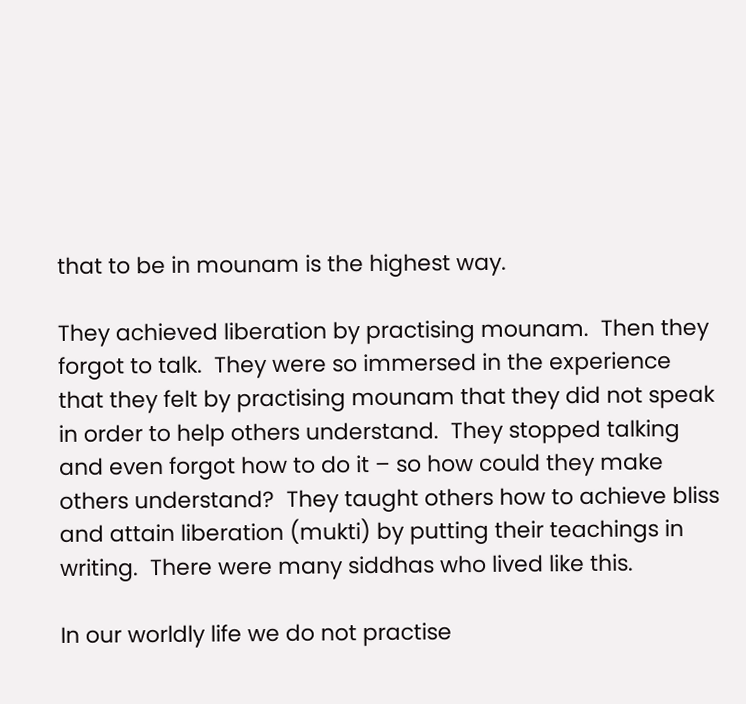that to be in mounam is the highest way.

They achieved liberation by practising mounam.  Then they forgot to talk.  They were so immersed in the experience that they felt by practising mounam that they did not speak in order to help others understand.  They stopped talking and even forgot how to do it – so how could they make others understand?  They taught others how to achieve bliss and attain liberation (mukti) by putting their teachings in writing.  There were many siddhas who lived like this.

In our worldly life we do not practise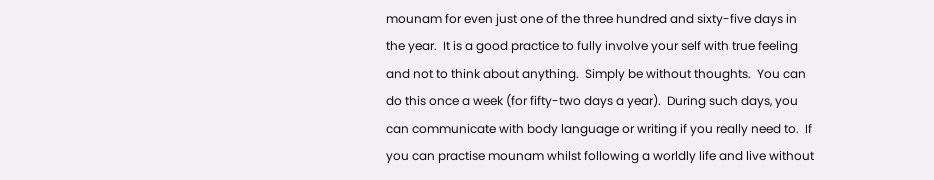mounam for even just one of the three hundred and sixty-five days in the year.  It is a good practice to fully involve your self with true feeling and not to think about anything.  Simply be without thoughts.  You can do this once a week (for fifty-two days a year).  During such days, you can communicate with body language or writing if you really need to.  If you can practise mounam whilst following a worldly life and live without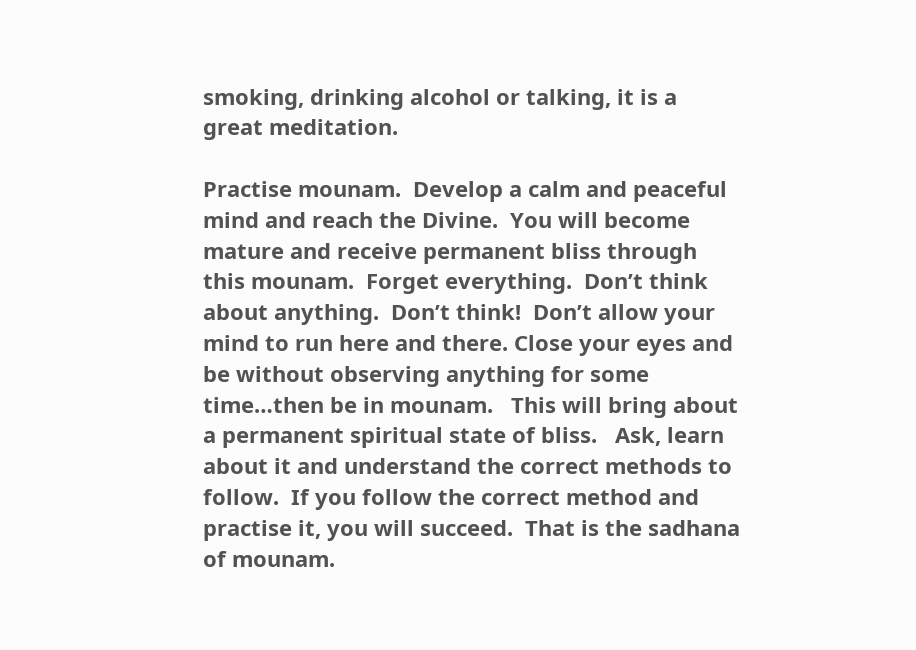smoking, drinking alcohol or talking, it is a great meditation.

Practise mounam.  Develop a calm and peaceful mind and reach the Divine.  You will become mature and receive permanent bliss through this mounam.  Forget everything.  Don’t think about anything.  Don’t think!  Don’t allow your mind to run here and there. Close your eyes and be without observing anything for some time…then be in mounam.   This will bring about a permanent spiritual state of bliss.   Ask, learn about it and understand the correct methods to follow.  If you follow the correct method and practise it, you will succeed.  That is the sadhana of mounam.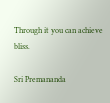Through it you can achieve bliss.

Sri Premananda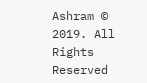Ashram © 2019. All Rights Reserved